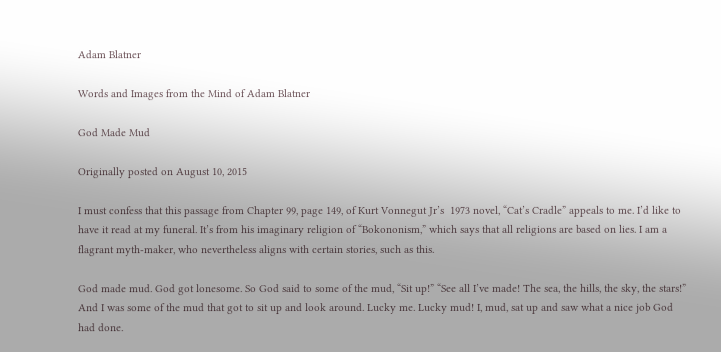Adam Blatner

Words and Images from the Mind of Adam Blatner

God Made Mud

Originally posted on August 10, 2015

I must confess that this passage from Chapter 99, page 149, of Kurt Vonnegut Jr’s  1973 novel, “Cat’s Cradle” appeals to me. I’d like to have it read at my funeral. It’s from his imaginary religion of “Bokononism,” which says that all religions are based on lies. I am a flagrant myth-maker, who nevertheless aligns with certain stories, such as this.

God made mud. God got lonesome. So God said to some of the mud, “Sit up!” “See all I’ve made! The sea, the hills, the sky, the stars!”
And I was some of the mud that got to sit up and look around. Lucky me. Lucky mud! I, mud, sat up and saw what a nice job God had done.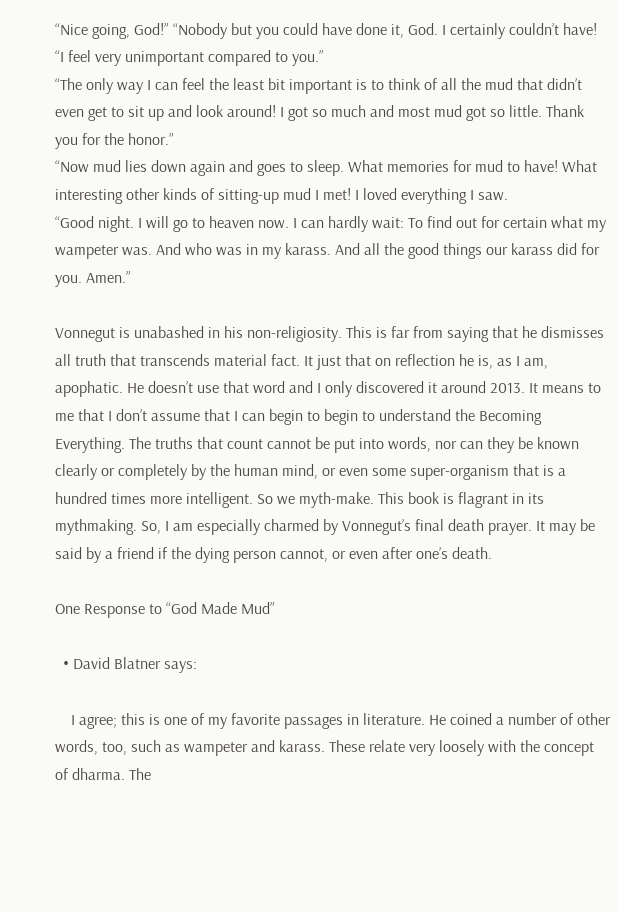“Nice going, God!” “Nobody but you could have done it, God. I certainly couldn’t have!
“I feel very unimportant compared to you.”
“The only way I can feel the least bit important is to think of all the mud that didn’t even get to sit up and look around! I got so much and most mud got so little. Thank you for the honor.”
“Now mud lies down again and goes to sleep. What memories for mud to have! What interesting other kinds of sitting-up mud I met! I loved everything I saw.
“Good night. I will go to heaven now. I can hardly wait: To find out for certain what my wampeter was. And who was in my karass. And all the good things our karass did for you. Amen.”

Vonnegut is unabashed in his non-religiosity. This is far from saying that he dismisses all truth that transcends material fact. It just that on reflection he is, as I am, apophatic. He doesn’t use that word and I only discovered it around 2013. It means to me that I don’t assume that I can begin to begin to understand the Becoming Everything. The truths that count cannot be put into words, nor can they be known clearly or completely by the human mind, or even some super-organism that is a hundred times more intelligent. So we myth-make. This book is flagrant in its mythmaking. So, I am especially charmed by Vonnegut’s final death prayer. It may be said by a friend if the dying person cannot, or even after one’s death.

One Response to “God Made Mud”

  • David Blatner says:

    I agree; this is one of my favorite passages in literature. He coined a number of other words, too, such as wampeter and karass. These relate very loosely with the concept of dharma. The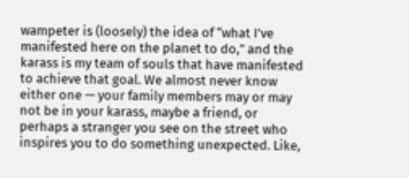wampeter is (loosely) the idea of “what I’ve manifested here on the planet to do,” and the karass is my team of souls that have manifested to achieve that goal. We almost never know either one — your family members may or may not be in your karass, maybe a friend, or perhaps a stranger you see on the street who inspires you to do something unexpected. Like,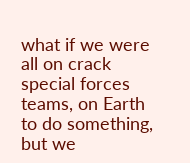what if we were all on crack special forces teams, on Earth to do something, but we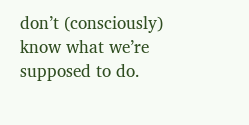don’t (consciously) know what we’re supposed to do.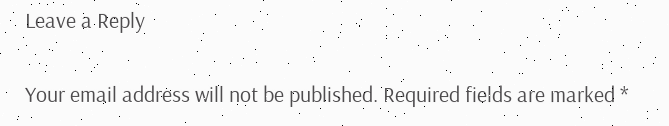Leave a Reply

Your email address will not be published. Required fields are marked *